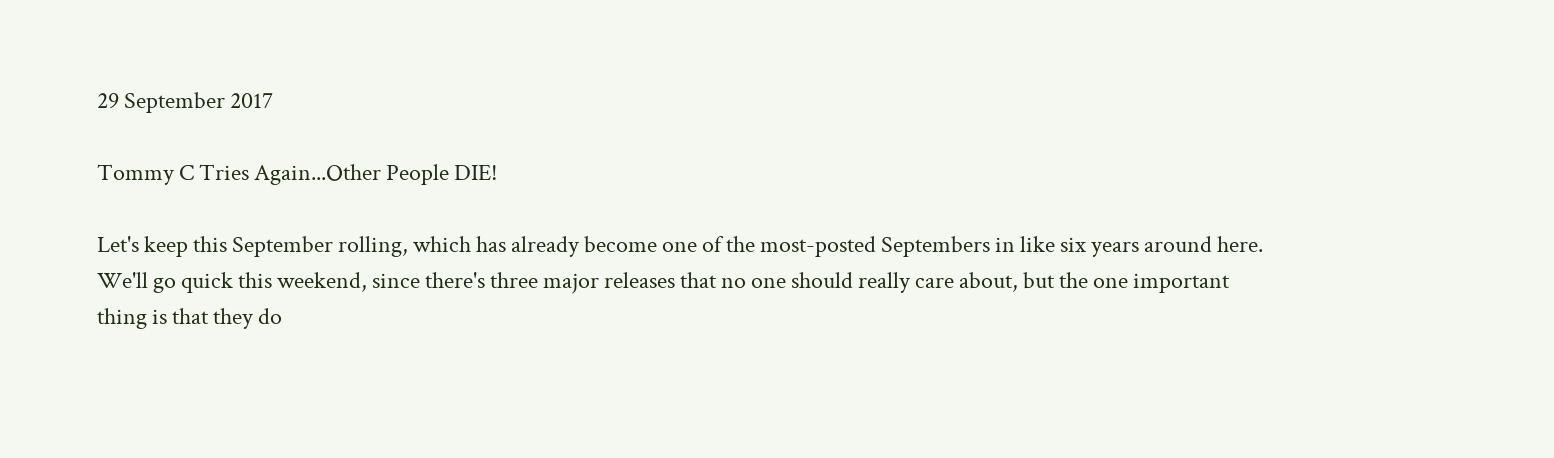29 September 2017

Tommy C Tries Again...Other People DIE!

Let's keep this September rolling, which has already become one of the most-posted Septembers in like six years around here. We'll go quick this weekend, since there's three major releases that no one should really care about, but the one important thing is that they do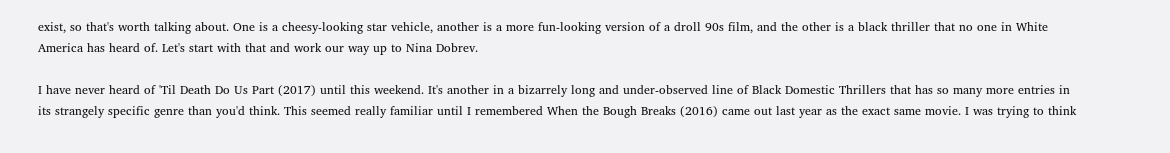exist, so that's worth talking about. One is a cheesy-looking star vehicle, another is a more fun-looking version of a droll 90s film, and the other is a black thriller that no one in White America has heard of. Let's start with that and work our way up to Nina Dobrev.

I have never heard of 'Til Death Do Us Part (2017) until this weekend. It's another in a bizarrely long and under-observed line of Black Domestic Thrillers that has so many more entries in its strangely specific genre than you'd think. This seemed really familiar until I remembered When the Bough Breaks (2016) came out last year as the exact same movie. I was trying to think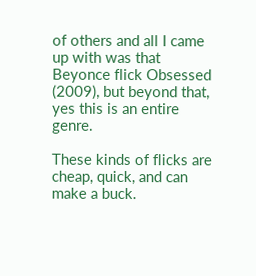of others and all I came up with was that Beyonce flick Obsessed (2009), but beyond that, yes this is an entire genre.

These kinds of flicks are cheap, quick, and can make a buck.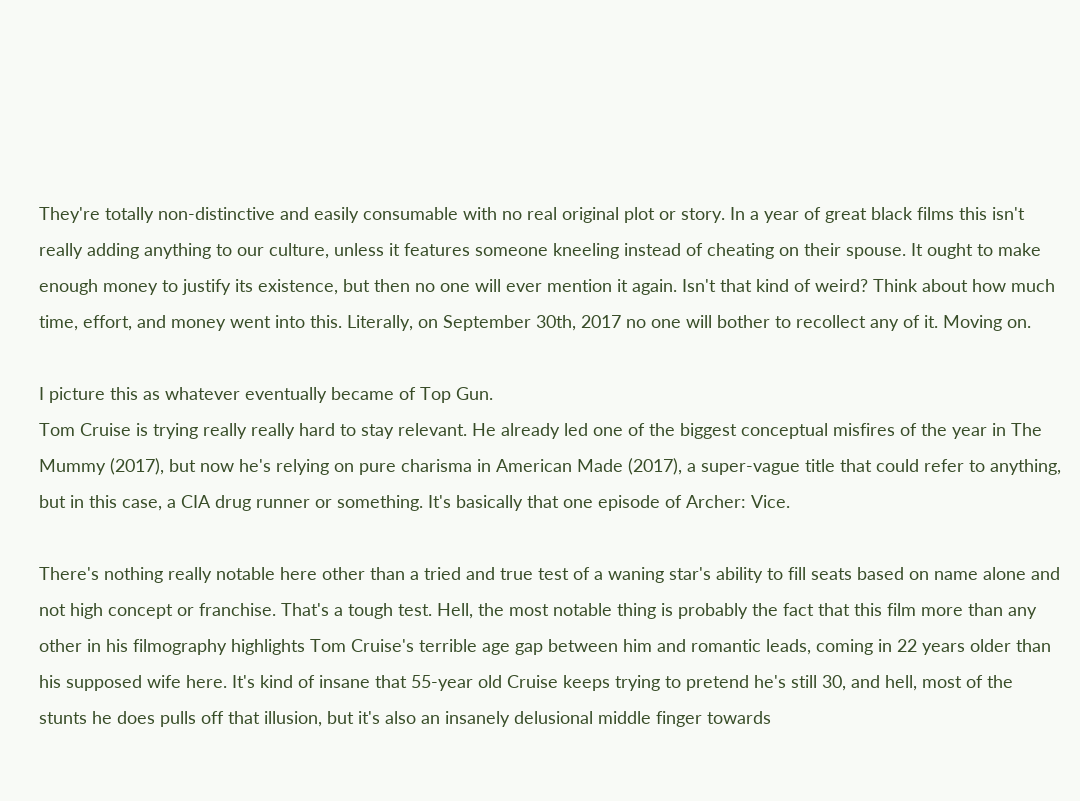They're totally non-distinctive and easily consumable with no real original plot or story. In a year of great black films this isn't really adding anything to our culture, unless it features someone kneeling instead of cheating on their spouse. It ought to make enough money to justify its existence, but then no one will ever mention it again. Isn't that kind of weird? Think about how much time, effort, and money went into this. Literally, on September 30th, 2017 no one will bother to recollect any of it. Moving on.

I picture this as whatever eventually became of Top Gun.
Tom Cruise is trying really really hard to stay relevant. He already led one of the biggest conceptual misfires of the year in The Mummy (2017), but now he's relying on pure charisma in American Made (2017), a super-vague title that could refer to anything, but in this case, a CIA drug runner or something. It's basically that one episode of Archer: Vice.

There's nothing really notable here other than a tried and true test of a waning star's ability to fill seats based on name alone and not high concept or franchise. That's a tough test. Hell, the most notable thing is probably the fact that this film more than any other in his filmography highlights Tom Cruise's terrible age gap between him and romantic leads, coming in 22 years older than his supposed wife here. It's kind of insane that 55-year old Cruise keeps trying to pretend he's still 30, and hell, most of the stunts he does pulls off that illusion, but it's also an insanely delusional middle finger towards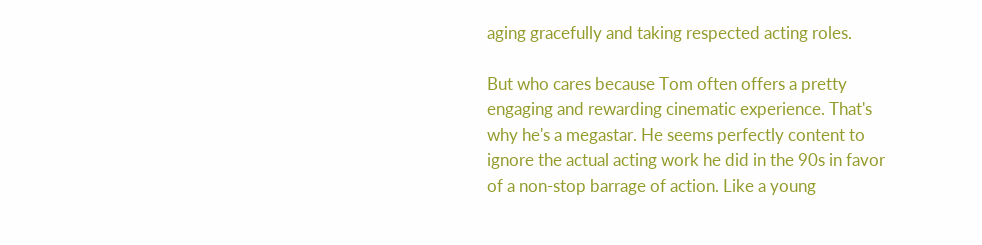aging gracefully and taking respected acting roles.

But who cares because Tom often offers a pretty engaging and rewarding cinematic experience. That's why he's a megastar. He seems perfectly content to ignore the actual acting work he did in the 90s in favor of a non-stop barrage of action. Like a young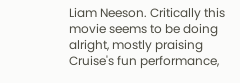Liam Neeson. Critically this movie seems to be doing alright, mostly praising Cruise's fun performance,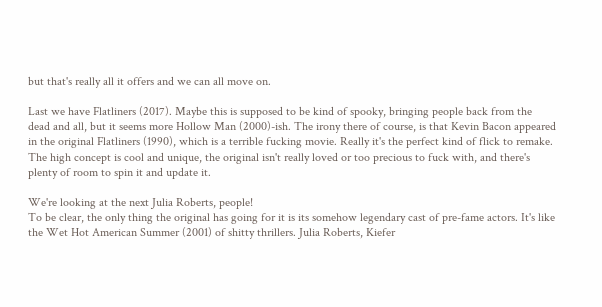but that's really all it offers and we can all move on.

Last we have Flatliners (2017). Maybe this is supposed to be kind of spooky, bringing people back from the dead and all, but it seems more Hollow Man (2000)-ish. The irony there of course, is that Kevin Bacon appeared in the original Flatliners (1990), which is a terrible fucking movie. Really it's the perfect kind of flick to remake. The high concept is cool and unique, the original isn't really loved or too precious to fuck with, and there's plenty of room to spin it and update it.

We're looking at the next Julia Roberts, people!
To be clear, the only thing the original has going for it is its somehow legendary cast of pre-fame actors. It's like the Wet Hot American Summer (2001) of shitty thrillers. Julia Roberts, Kiefer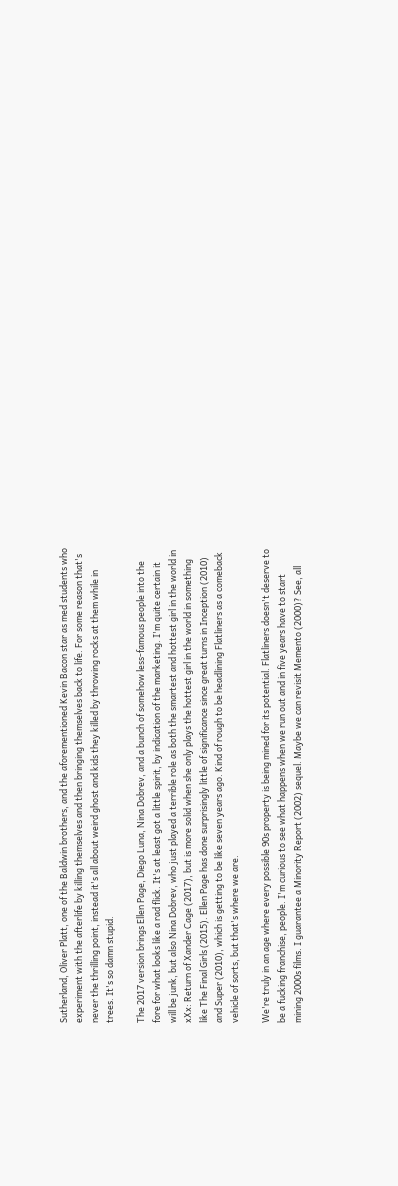Sutherland, Oliver Platt, one of the Baldwin brothers, and the aforementioned Kevin Bacon star as med students who experiment with the afterlife by killing themselves and then bringing themselves back to life. For some reason that's never the thrilling point, instead it's all about weird ghost and kids they killed by throwing rocks at them while in trees. It's so damn stupid.

The 2017 version brings Ellen Page, Diego Luna, Nina Dobrev, and a bunch of somehow less-famous people into the fore for what looks like a rad flick. It's at least got a little spirit, by indication of the marketing. I'm quite certain it will be junk, but also Nina Dobrev, who just played a terrible role as both the smartest and hottest girl in the world in xXx: Return of Xander Cage (2017), but is more solid when she only plays the hottest girl in the world in something like The Final Girls (2015). Ellen Page has done surprisingly little of significance since great turns in Inception (2010) and Super (2010), which is getting to be like seven years ago. Kind of rough to be headlining Flatliners as a comeback vehicle of sorts, but that's where we are.

We're truly in an age where every possible 90s property is being mined for its potential. Flatliners doesn't deserve to be a fucking franchise, people. I'm curious to see what happens when we run out and in five years have to start mining 2000s films. I guarantee a Minority Report (2002) sequel. Maybe we can revisit Memento (2000)? See, all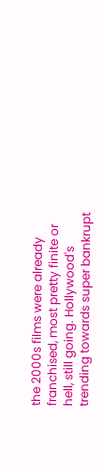the 2000s films were already franchised, most pretty finite or hell, still going. Hollywood's trending towards super bankrupt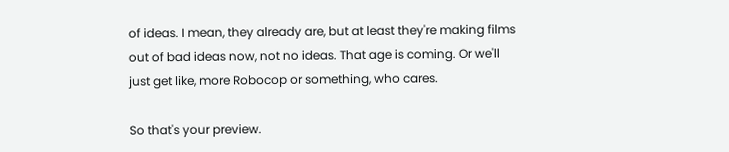of ideas. I mean, they already are, but at least they're making films out of bad ideas now, not no ideas. That age is coming. Or we'll just get like, more Robocop or something, who cares.

So that's your preview.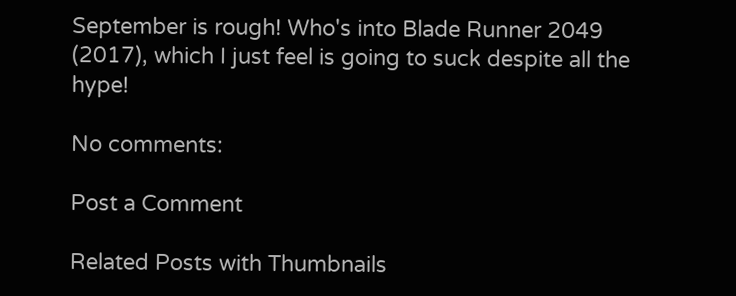September is rough! Who's into Blade Runner 2049 (2017), which I just feel is going to suck despite all the hype!

No comments:

Post a Comment

Related Posts with Thumbnails